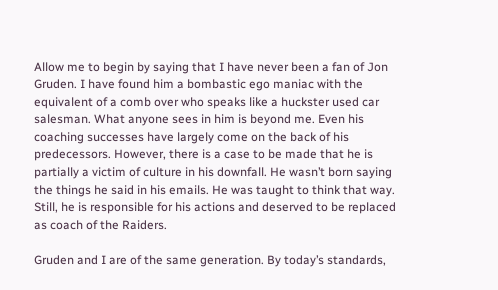Allow me to begin by saying that I have never been a fan of Jon Gruden. I have found him a bombastic ego maniac with the equivalent of a comb over who speaks like a huckster used car salesman. What anyone sees in him is beyond me. Even his coaching successes have largely come on the back of his predecessors. However, there is a case to be made that he is partially a victim of culture in his downfall. He wasn’t born saying the things he said in his emails. He was taught to think that way. Still, he is responsible for his actions and deserved to be replaced as coach of the Raiders.

Gruden and I are of the same generation. By today’s standards,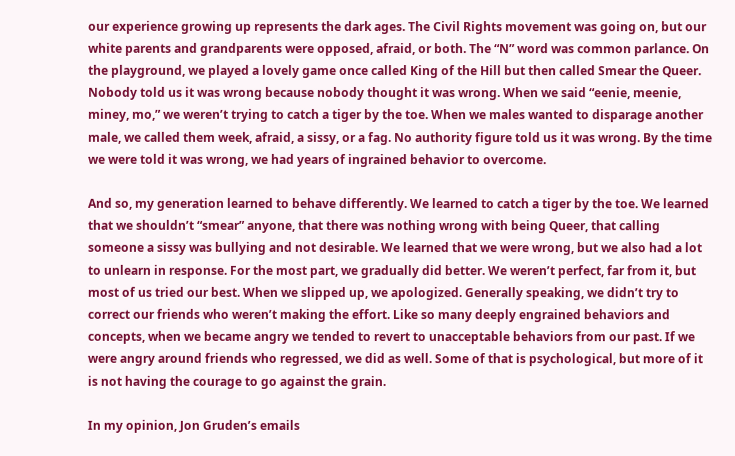our experience growing up represents the dark ages. The Civil Rights movement was going on, but our white parents and grandparents were opposed, afraid, or both. The “N” word was common parlance. On the playground, we played a lovely game once called King of the Hill but then called Smear the Queer. Nobody told us it was wrong because nobody thought it was wrong. When we said “eenie, meenie, miney, mo,” we weren’t trying to catch a tiger by the toe. When we males wanted to disparage another male, we called them week, afraid, a sissy, or a fag. No authority figure told us it was wrong. By the time we were told it was wrong, we had years of ingrained behavior to overcome.

And so, my generation learned to behave differently. We learned to catch a tiger by the toe. We learned that we shouldn’t “smear” anyone, that there was nothing wrong with being Queer, that calling someone a sissy was bullying and not desirable. We learned that we were wrong, but we also had a lot to unlearn in response. For the most part, we gradually did better. We weren’t perfect, far from it, but most of us tried our best. When we slipped up, we apologized. Generally speaking, we didn’t try to correct our friends who weren’t making the effort. Like so many deeply engrained behaviors and concepts, when we became angry we tended to revert to unacceptable behaviors from our past. If we were angry around friends who regressed, we did as well. Some of that is psychological, but more of it is not having the courage to go against the grain.

In my opinion, Jon Gruden’s emails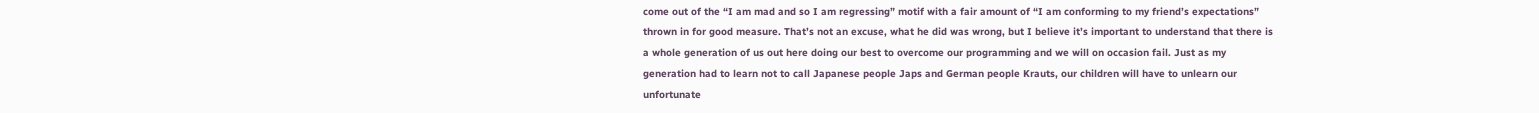come out of the “I am mad and so I am regressing” motif with a fair amount of “I am conforming to my friend’s expectations” thrown in for good measure. That’s not an excuse, what he did was wrong, but I believe it’s important to understand that there is a whole generation of us out here doing our best to overcome our programming and we will on occasion fail. Just as my generation had to learn not to call Japanese people Japs and German people Krauts, our children will have to unlearn our unfortunate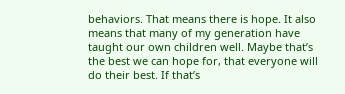behaviors. That means there is hope. It also means that many of my generation have taught our own children well. Maybe that’s the best we can hope for, that everyone will do their best. If that’s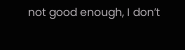not good enough, I don’t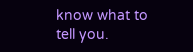know what to tell you.